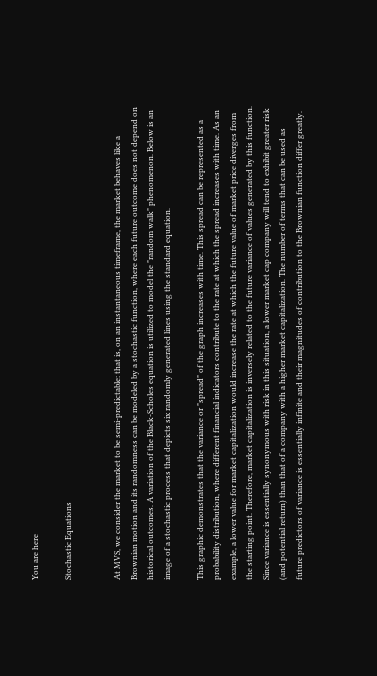You are here

Stochastic Equations


At MVS, we consider the market to be semi-predictable: that is, on an instantaneous timeframe, the market behaves like a Brownian motion and its randomness can be modeled by a stochastic function, where each future outcome does not depend on historical outcomes. A variation of the Black-Scholes equation is utilized to model the "random walk" phenomenon. Below is an image of a stochastic process that depicts six randomly generated lines using the standard equation.

This graphic demonstrates that the variance or "spread" of the graph increases with time. This spread can be represented as a probability distribution, where different financial indicators contribute to the rate at which the spread increases with time. As an example, a lower value for market capitalization would increase the rate at which the future value of market price diverges from the starting point. Therefore, market capitalization is inversely related to the future variance of values generated by this function. Since variance is essentially synonymous with risk in this situation, a lower market cap company will tend to exhibit greater risk (and potential return) than that of a company with a higher market capitalization. The number of terms that can be used as future predictors of variance is essentially infinite and their magnitudes of contribution to the Brownian function differ greatly.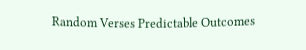Random Verses Predictable Outcomes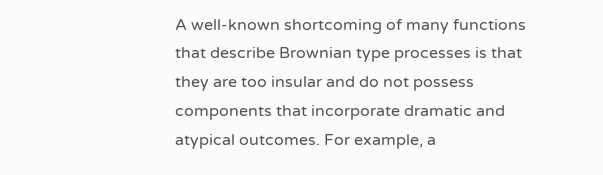A well-known shortcoming of many functions that describe Brownian type processes is that they are too insular and do not possess components that incorporate dramatic and atypical outcomes. For example, a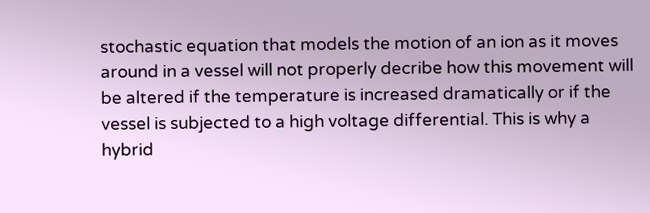stochastic equation that models the motion of an ion as it moves around in a vessel will not properly decribe how this movement will be altered if the temperature is increased dramatically or if the vessel is subjected to a high voltage differential. This is why a hybrid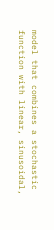model that combines a stochastic function with linear, sinusoidal,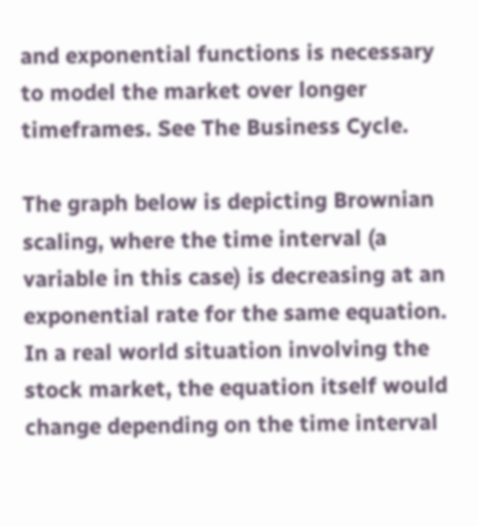and exponential functions is necessary to model the market over longer timeframes. See The Business Cycle.

The graph below is depicting Brownian scaling, where the time interval (a variable in this case) is decreasing at an exponential rate for the same equation. In a real world situation involving the stock market, the equation itself would change depending on the time interval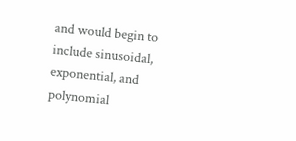and would begin to include sinusoidal, exponential, and polynomial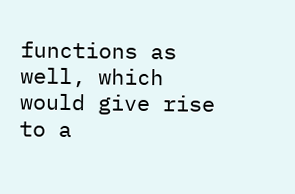functions as well, which would give rise to a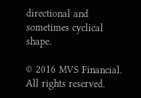directional and sometimes cyclical shape.

© 2016 MVS Financial. All rights reserved.